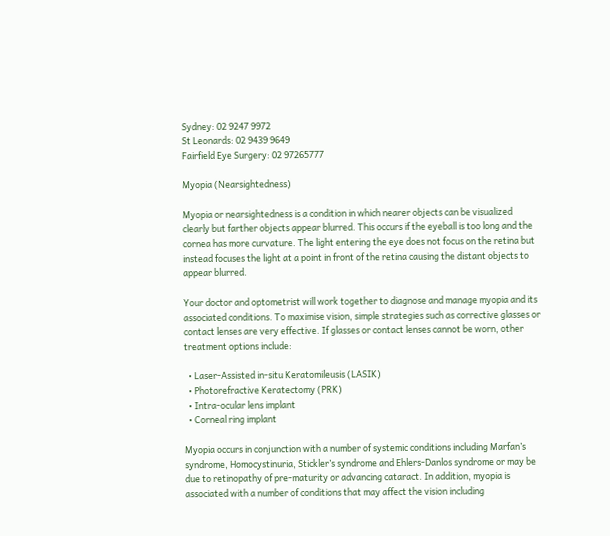Sydney: 02 9247 9972
St Leonards: 02 9439 9649
Fairfield Eye Surgery: 02 97265777

Myopia (Nearsightedness)

Myopia or nearsightedness is a condition in which nearer objects can be visualized clearly but farther objects appear blurred. This occurs if the eyeball is too long and the cornea has more curvature. The light entering the eye does not focus on the retina but instead focuses the light at a point in front of the retina causing the distant objects to appear blurred.

Your doctor and optometrist will work together to diagnose and manage myopia and its associated conditions. To maximise vision, simple strategies such as corrective glasses or contact lenses are very effective. If glasses or contact lenses cannot be worn, other treatment options include:

  • Laser-Assisted in-situ Keratomileusis (LASIK)
  • Photorefractive Keratectomy (PRK)
  • Intra-ocular lens implant
  • Corneal ring implant

Myopia occurs in conjunction with a number of systemic conditions including Marfan’s syndrome, Homocystinuria, Stickler’s syndrome and Ehlers-Danlos syndrome or may be due to retinopathy of pre-maturity or advancing cataract. In addition, myopia is associated with a number of conditions that may affect the vision including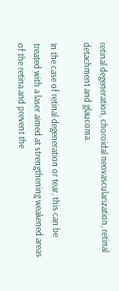retinal degeneration, choroidal neovascularization, retinal detachment and glaucoma.

In the case of retinal degeneration or tear, this can be treated with a laser aimed at strengthening weakened areas of the retina and prevent the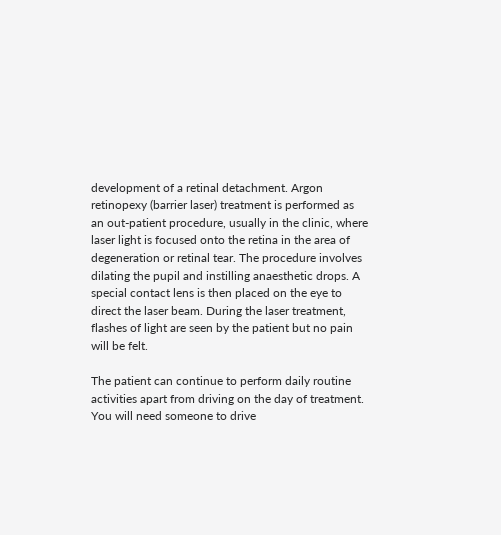development of a retinal detachment. Argon retinopexy (barrier laser) treatment is performed as an out-patient procedure, usually in the clinic, where laser light is focused onto the retina in the area of degeneration or retinal tear. The procedure involves dilating the pupil and instilling anaesthetic drops. A special contact lens is then placed on the eye to direct the laser beam. During the laser treatment, flashes of light are seen by the patient but no pain will be felt.

The patient can continue to perform daily routine activities apart from driving on the day of treatment. You will need someone to drive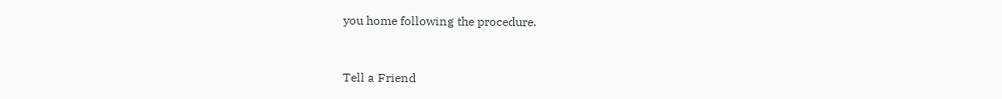you home following the procedure.


Tell a Friend